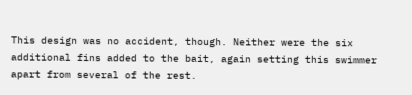This design was no accident, though. Neither were the six additional fins added to the bait, again setting this swimmer apart from several of the rest.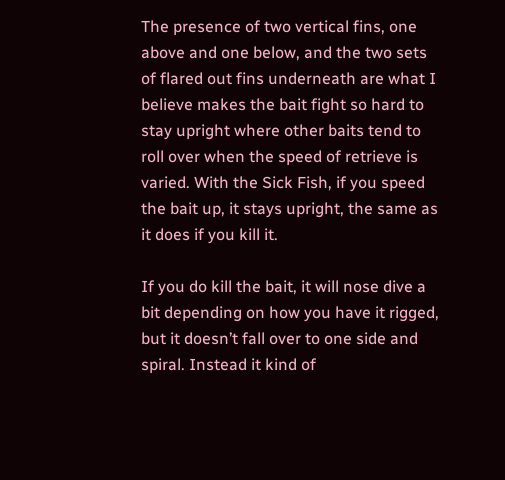The presence of two vertical fins, one above and one below, and the two sets of flared out fins underneath are what I believe makes the bait fight so hard to stay upright where other baits tend to roll over when the speed of retrieve is varied. With the Sick Fish, if you speed the bait up, it stays upright, the same as it does if you kill it.

If you do kill the bait, it will nose dive a bit depending on how you have it rigged, but it doesn’t fall over to one side and spiral. Instead it kind of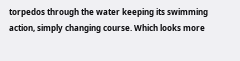torpedos through the water keeping its swimming action, simply changing course. Which looks more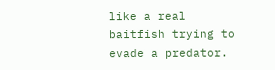like a real baitfish trying to evade a predator.